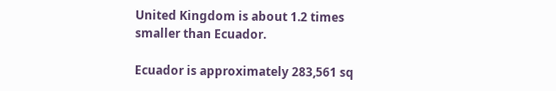United Kingdom is about 1.2 times smaller than Ecuador.

Ecuador is approximately 283,561 sq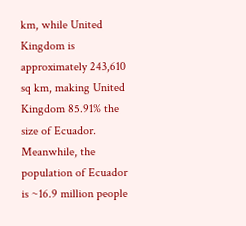km, while United Kingdom is approximately 243,610 sq km, making United Kingdom 85.91% the size of Ecuador. Meanwhile, the population of Ecuador is ~16.9 million people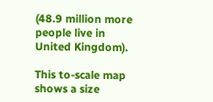(48.9 million more people live in United Kingdom).

This to-scale map shows a size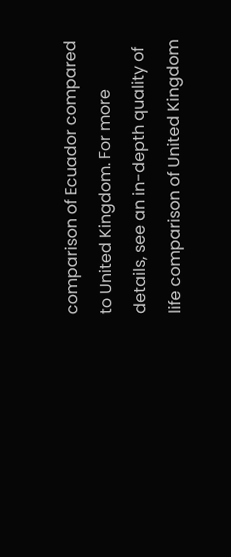comparison of Ecuador compared to United Kingdom. For more details, see an in-depth quality of life comparison of United Kingdom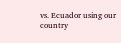vs. Ecuador using our country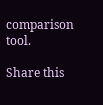comparison tool.

Share this